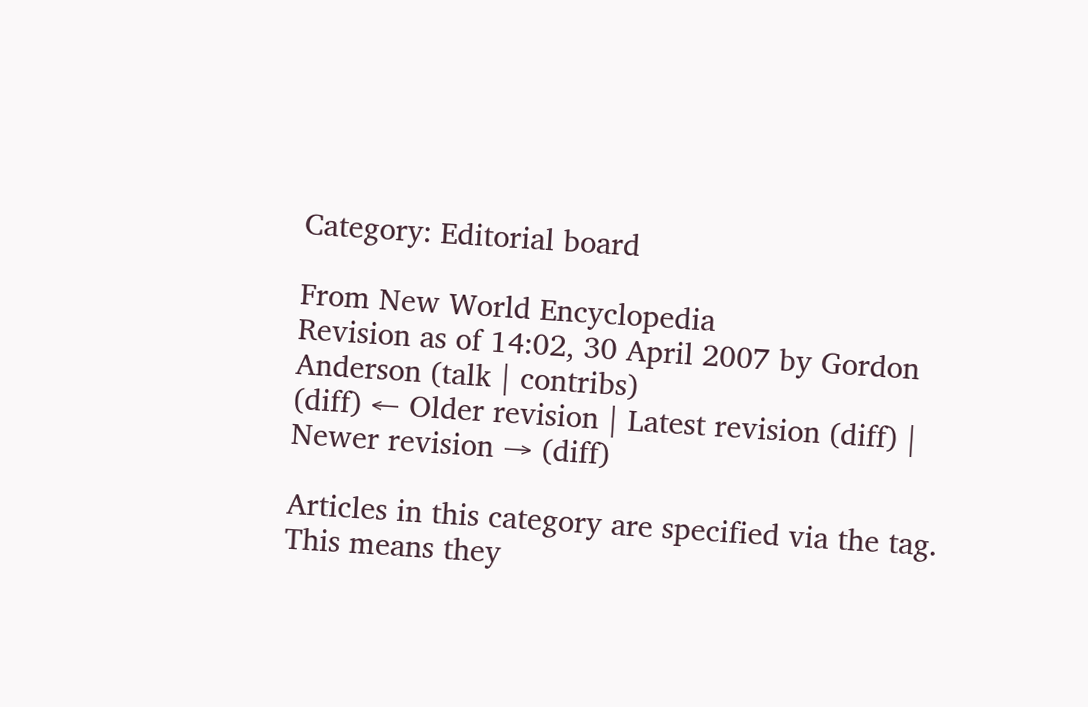Category: Editorial board

From New World Encyclopedia
Revision as of 14:02, 30 April 2007 by Gordon Anderson (talk | contribs)
(diff) ← Older revision | Latest revision (diff) | Newer revision → (diff)

Articles in this category are specified via the tag. This means they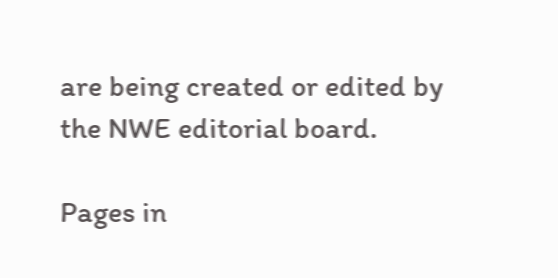are being created or edited by the NWE editorial board.

Pages in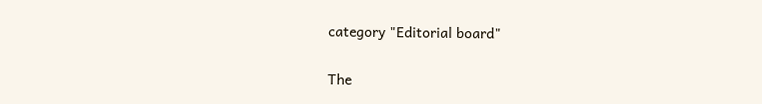category "Editorial board"

The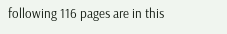following 116 pages are in this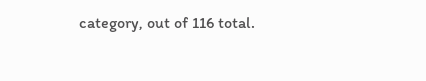category, out of 116 total.